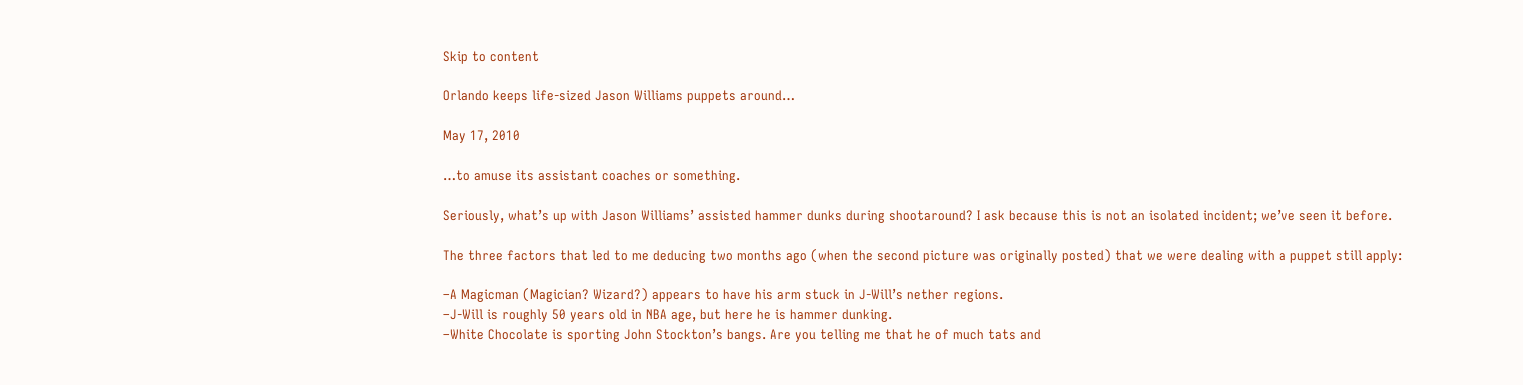Skip to content

Orlando keeps life-sized Jason Williams puppets around…

May 17, 2010

…to amuse its assistant coaches or something.

Seriously, what’s up with Jason Williams’ assisted hammer dunks during shootaround? I ask because this is not an isolated incident; we’ve seen it before.

The three factors that led to me deducing two months ago (when the second picture was originally posted) that we were dealing with a puppet still apply:

–A Magicman (Magician? Wizard?) appears to have his arm stuck in J-Will’s nether regions.
–J-Will is roughly 50 years old in NBA age, but here he is hammer dunking.
–White Chocolate is sporting John Stockton’s bangs. Are you telling me that he of much tats and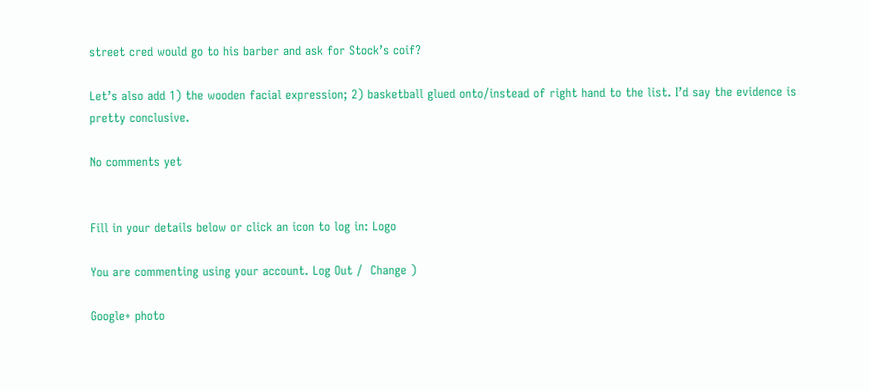street cred would go to his barber and ask for Stock’s coif?

Let’s also add 1) the wooden facial expression; 2) basketball glued onto/instead of right hand to the list. I’d say the evidence is pretty conclusive.

No comments yet


Fill in your details below or click an icon to log in: Logo

You are commenting using your account. Log Out /  Change )

Google+ photo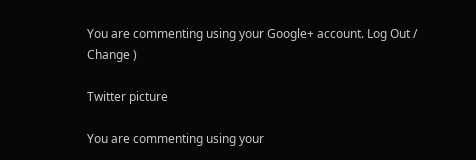You are commenting using your Google+ account. Log Out /  Change )

Twitter picture

You are commenting using your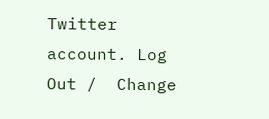Twitter account. Log Out /  Change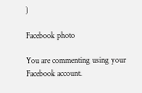)

Facebook photo

You are commenting using your Facebook account.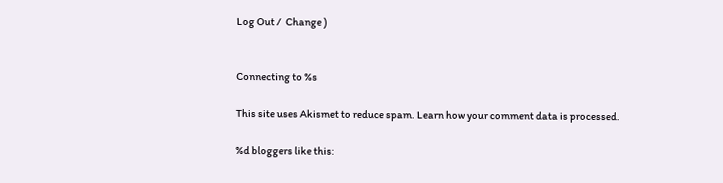Log Out /  Change )


Connecting to %s

This site uses Akismet to reduce spam. Learn how your comment data is processed.

%d bloggers like this: